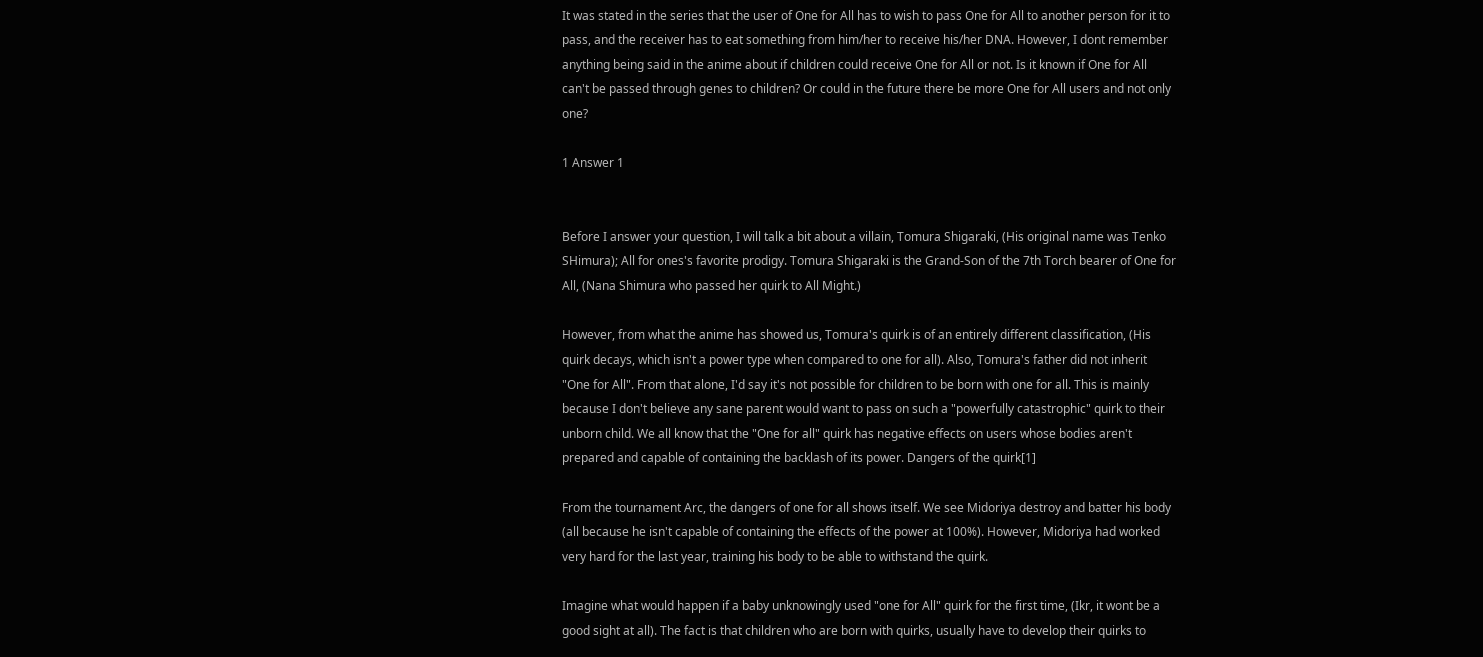It was stated in the series that the user of One for All has to wish to pass One for All to another person for it to pass, and the receiver has to eat something from him/her to receive his/her DNA. However, I dont remember anything being said in the anime about if children could receive One for All or not. Is it known if One for All can't be passed through genes to children? Or could in the future there be more One for All users and not only one?

1 Answer 1


Before I answer your question, I will talk a bit about a villain, Tomura Shigaraki, (His original name was Tenko SHimura); All for ones's favorite prodigy. Tomura Shigaraki is the Grand-Son of the 7th Torch bearer of One for All, (Nana Shimura who passed her quirk to All Might.)

However, from what the anime has showed us, Tomura's quirk is of an entirely different classification, (His quirk decays, which isn't a power type when compared to one for all). Also, Tomura's father did not inherit "One for All". From that alone, I'd say it's not possible for children to be born with one for all. This is mainly because I don't believe any sane parent would want to pass on such a "powerfully catastrophic" quirk to their unborn child. We all know that the "One for all" quirk has negative effects on users whose bodies aren't prepared and capable of containing the backlash of its power. Dangers of the quirk[1]

From the tournament Arc, the dangers of one for all shows itself. We see Midoriya destroy and batter his body (all because he isn't capable of containing the effects of the power at 100%). However, Midoriya had worked very hard for the last year, training his body to be able to withstand the quirk.

Imagine what would happen if a baby unknowingly used "one for All" quirk for the first time, (Ikr, it wont be a good sight at all). The fact is that children who are born with quirks, usually have to develop their quirks to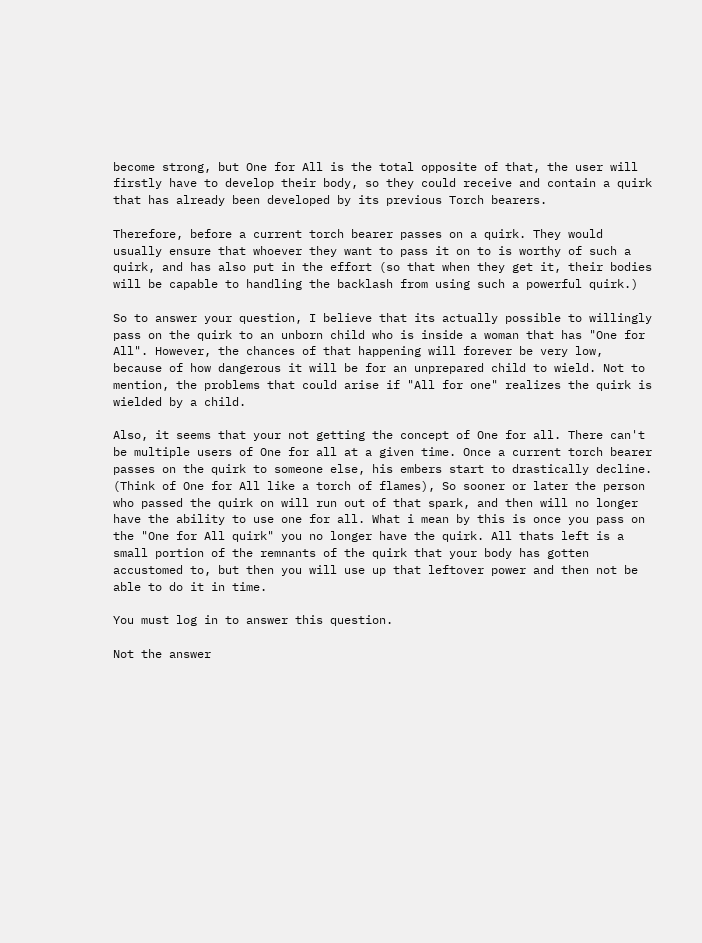become strong, but One for All is the total opposite of that, the user will firstly have to develop their body, so they could receive and contain a quirk that has already been developed by its previous Torch bearers.

Therefore, before a current torch bearer passes on a quirk. They would usually ensure that whoever they want to pass it on to is worthy of such a quirk, and has also put in the effort (so that when they get it, their bodies will be capable to handling the backlash from using such a powerful quirk.)

So to answer your question, I believe that its actually possible to willingly pass on the quirk to an unborn child who is inside a woman that has "One for All". However, the chances of that happening will forever be very low, because of how dangerous it will be for an unprepared child to wield. Not to mention, the problems that could arise if "All for one" realizes the quirk is wielded by a child.

Also, it seems that your not getting the concept of One for all. There can't be multiple users of One for all at a given time. Once a current torch bearer passes on the quirk to someone else, his embers start to drastically decline. (Think of One for All like a torch of flames), So sooner or later the person who passed the quirk on will run out of that spark, and then will no longer have the ability to use one for all. What i mean by this is once you pass on the "One for All quirk" you no longer have the quirk. All thats left is a small portion of the remnants of the quirk that your body has gotten accustomed to, but then you will use up that leftover power and then not be able to do it in time.

You must log in to answer this question.

Not the answer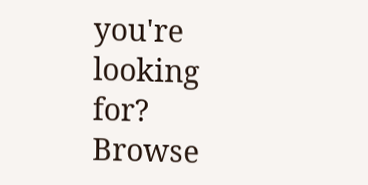you're looking for? Browse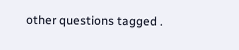other questions tagged .